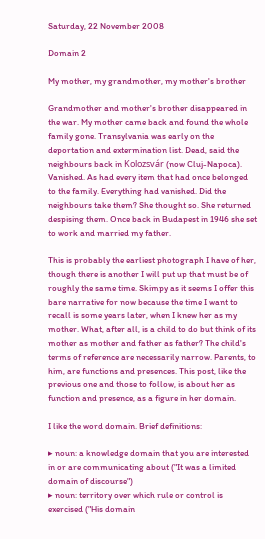Saturday, 22 November 2008

Domain 2

My mother, my grandmother, my mother's brother

Grandmother and mother's brother disappeared in the war. My mother came back and found the whole family gone. Transylvania was early on the deportation and extermination list. Dead, said the neighbours back in Kolozsvár (now Cluj-Napoca). Vanished. As had every item that had once belonged to the family. Everything had vanished. Did the neighbours take them? She thought so. She returned despising them. Once back in Budapest in 1946 she set to work and married my father.

This is probably the earliest photograph I have of her, though there is another I will put up that must be of roughly the same time. Skimpy as it seems I offer this bare narrative for now because the time I want to recall is some years later, when I knew her as my mother. What, after all, is a child to do but think of its mother as mother and father as father? The child's terms of reference are necessarily narrow. Parents, to him, are functions and presences. This post, like the previous one and those to follow, is about her as function and presence, as a figure in her domain.

I like the word domain. Brief definitions:

▸ noun: a knowledge domain that you are interested in or are communicating about ("It was a limited domain of discourse")
▸ noun: territory over which rule or control is exercised ("His domain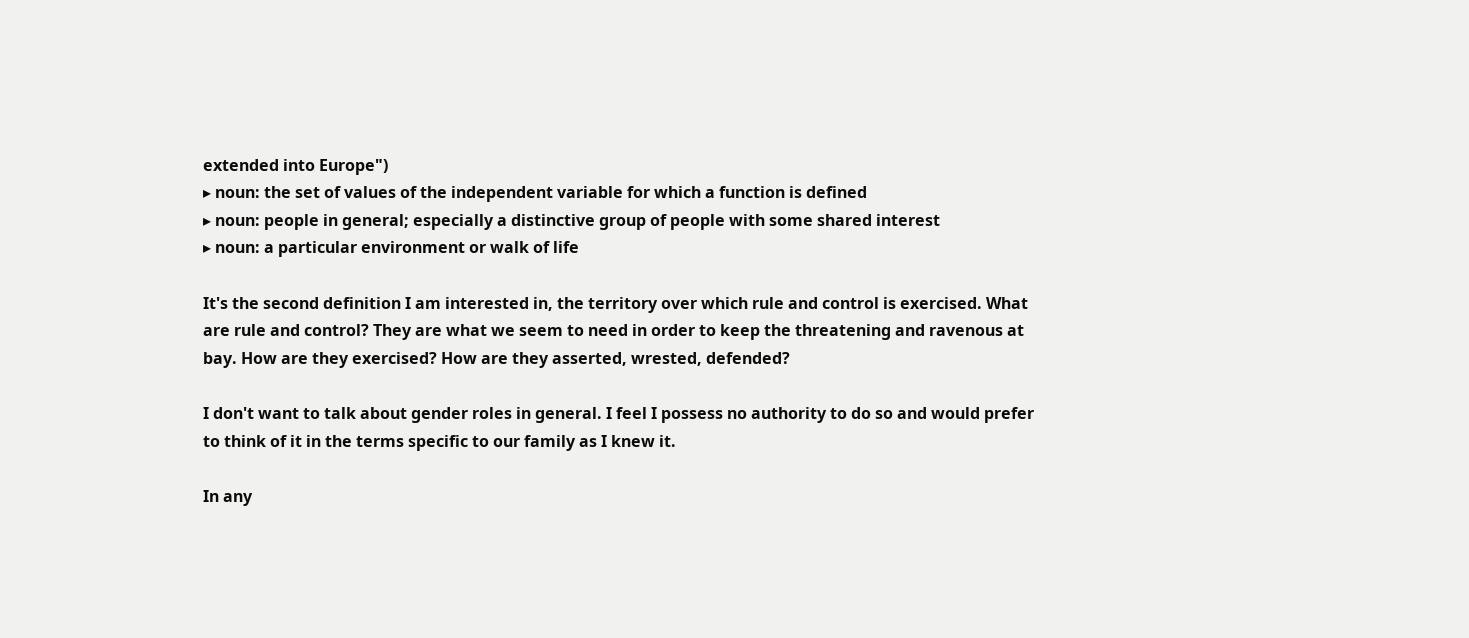extended into Europe")
▸ noun: the set of values of the independent variable for which a function is defined
▸ noun: people in general; especially a distinctive group of people with some shared interest
▸ noun: a particular environment or walk of life

It's the second definition I am interested in, the territory over which rule and control is exercised. What are rule and control? They are what we seem to need in order to keep the threatening and ravenous at bay. How are they exercised? How are they asserted, wrested, defended?

I don't want to talk about gender roles in general. I feel I possess no authority to do so and would prefer to think of it in the terms specific to our family as I knew it.

In any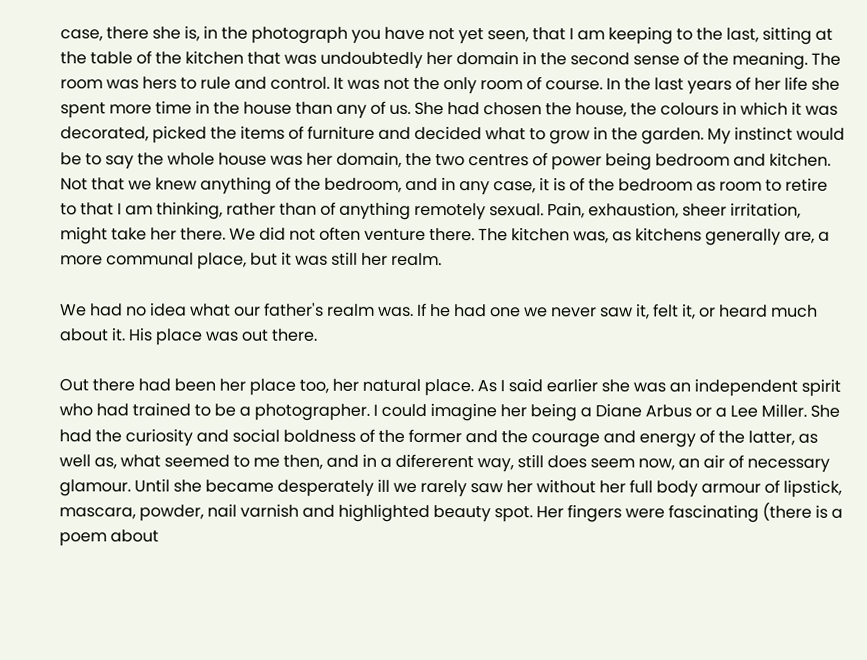case, there she is, in the photograph you have not yet seen, that I am keeping to the last, sitting at the table of the kitchen that was undoubtedly her domain in the second sense of the meaning. The room was hers to rule and control. It was not the only room of course. In the last years of her life she spent more time in the house than any of us. She had chosen the house, the colours in which it was decorated, picked the items of furniture and decided what to grow in the garden. My instinct would be to say the whole house was her domain, the two centres of power being bedroom and kitchen. Not that we knew anything of the bedroom, and in any case, it is of the bedroom as room to retire to that I am thinking, rather than of anything remotely sexual. Pain, exhaustion, sheer irritation, might take her there. We did not often venture there. The kitchen was, as kitchens generally are, a more communal place, but it was still her realm.

We had no idea what our father's realm was. If he had one we never saw it, felt it, or heard much about it. His place was out there.

Out there had been her place too, her natural place. As I said earlier she was an independent spirit who had trained to be a photographer. I could imagine her being a Diane Arbus or a Lee Miller. She had the curiosity and social boldness of the former and the courage and energy of the latter, as well as, what seemed to me then, and in a difererent way, still does seem now, an air of necessary glamour. Until she became desperately ill we rarely saw her without her full body armour of lipstick, mascara, powder, nail varnish and highlighted beauty spot. Her fingers were fascinating (there is a poem about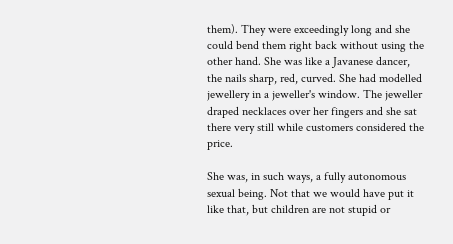them). They were exceedingly long and she could bend them right back without using the other hand. She was like a Javanese dancer, the nails sharp, red, curved. She had modelled jewellery in a jeweller's window. The jeweller draped necklaces over her fingers and she sat there very still while customers considered the price.

She was, in such ways, a fully autonomous sexual being. Not that we would have put it like that, but children are not stupid or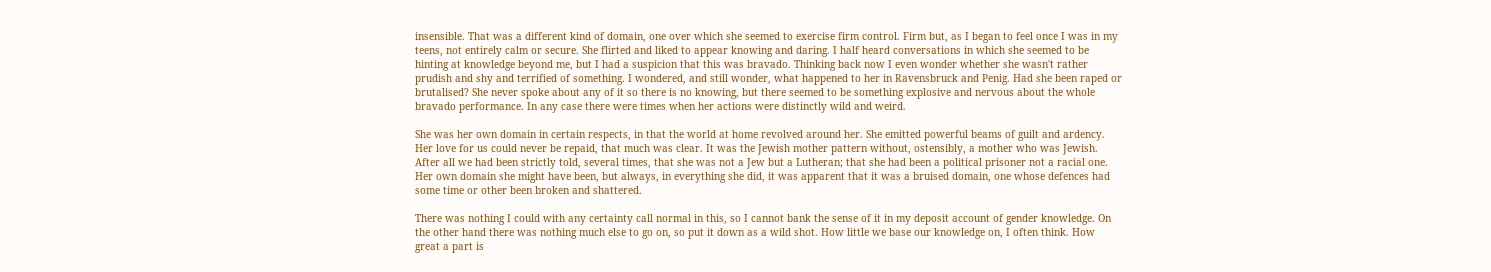insensible. That was a different kind of domain, one over which she seemed to exercise firm control. Firm but, as I began to feel once I was in my teens, not entirely calm or secure. She flirted and liked to appear knowing and daring. I half heard conversations in which she seemed to be hinting at knowledge beyond me, but I had a suspicion that this was bravado. Thinking back now I even wonder whether she wasn't rather prudish and shy and terrified of something. I wondered, and still wonder, what happened to her in Ravensbruck and Penig. Had she been raped or brutalised? She never spoke about any of it so there is no knowing, but there seemed to be something explosive and nervous about the whole bravado performance. In any case there were times when her actions were distinctly wild and weird.

She was her own domain in certain respects, in that the world at home revolved around her. She emitted powerful beams of guilt and ardency. Her love for us could never be repaid, that much was clear. It was the Jewish mother pattern without, ostensibly, a mother who was Jewish. After all we had been strictly told, several times, that she was not a Jew but a Lutheran; that she had been a political prisoner not a racial one. Her own domain she might have been, but always, in everything she did, it was apparent that it was a bruised domain, one whose defences had some time or other been broken and shattered.

There was nothing I could with any certainty call normal in this, so I cannot bank the sense of it in my deposit account of gender knowledge. On the other hand there was nothing much else to go on, so put it down as a wild shot. How little we base our knowledge on, I often think. How great a part is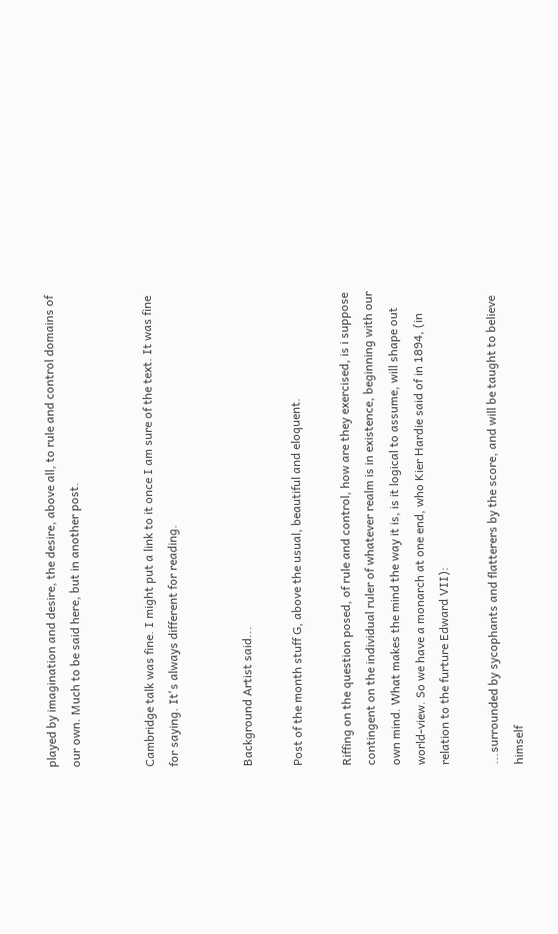played by imagination and desire, the desire, above all, to rule and control domains of our own. Much to be said here, but in another post.


Cambridge talk was fine. I might put a link to it once I am sure of the text. It was fine for saying. It's always different for reading.


Background Artist said...

Post of the month stuff G, above the usual, beautiful and eloquent.

Riffing on the question posed, of rule and control, how are they exercised, is i suppose contingent on the individual ruler of whatever realm is in existence, beginning with our own mind. What makes the mind the way it is, is it logical to assume, will shape out world-view. So we have a monarch at one end, who Kier Hardie said of in 1894, (in relation to the furture Edward VII):

...surrounded by sycophants and flatterers by the score, and will be taught to believe himself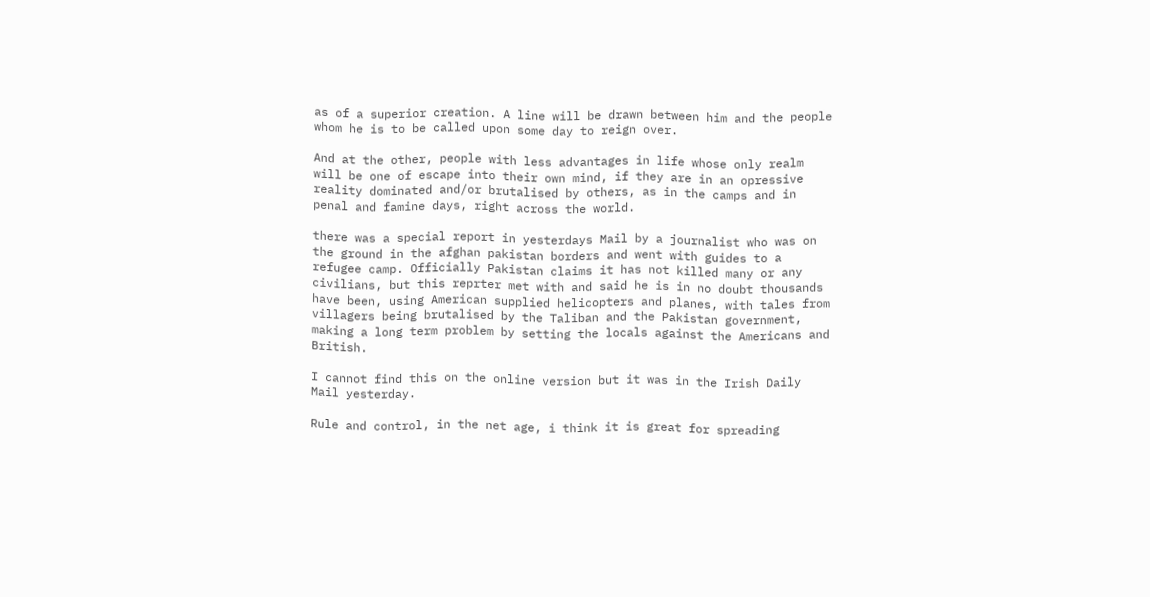as of a superior creation. A line will be drawn between him and the people whom he is to be called upon some day to reign over.

And at the other, people with less advantages in life whose only realm will be one of escape into their own mind, if they are in an opressive reality dominated and/or brutalised by others, as in the camps and in penal and famine days, right across the world.

there was a special report in yesterdays Mail by a journalist who was on the ground in the afghan pakistan borders and went with guides to a refugee camp. Officially Pakistan claims it has not killed many or any civilians, but this reprter met with and said he is in no doubt thousands have been, using American supplied helicopters and planes, with tales from villagers being brutalised by the Taliban and the Pakistan government, making a long term problem by setting the locals against the Americans and British.

I cannot find this on the online version but it was in the Irish Daily Mail yesterday.

Rule and control, in the net age, i think it is great for spreading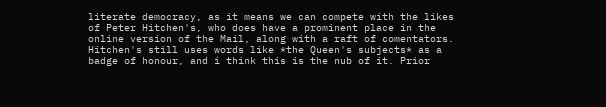literate democracy, as it means we can compete with the likes of Peter Hitchen's, who does have a prominent place in the online version of the Mail, along with a raft of comentators. Hitchen's still uses words like *the Queen's subjects* as a badge of honour, and i think this is the nub of it. Prior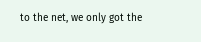to the net, we only got the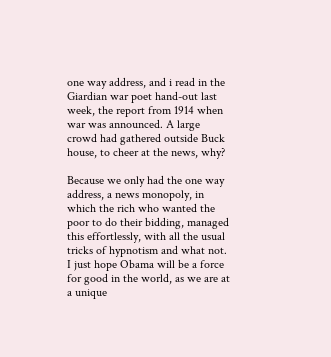one way address, and i read in the Giardian war poet hand-out last week, the report from 1914 when war was announced. A large crowd had gathered outside Buck house, to cheer at the news, why?

Because we only had the one way address, a news monopoly, in which the rich who wanted the poor to do their bidding, managed this effortlessly, with all the usual tricks of hypnotism and what not. I just hope Obama will be a force for good in the world, as we are at a unique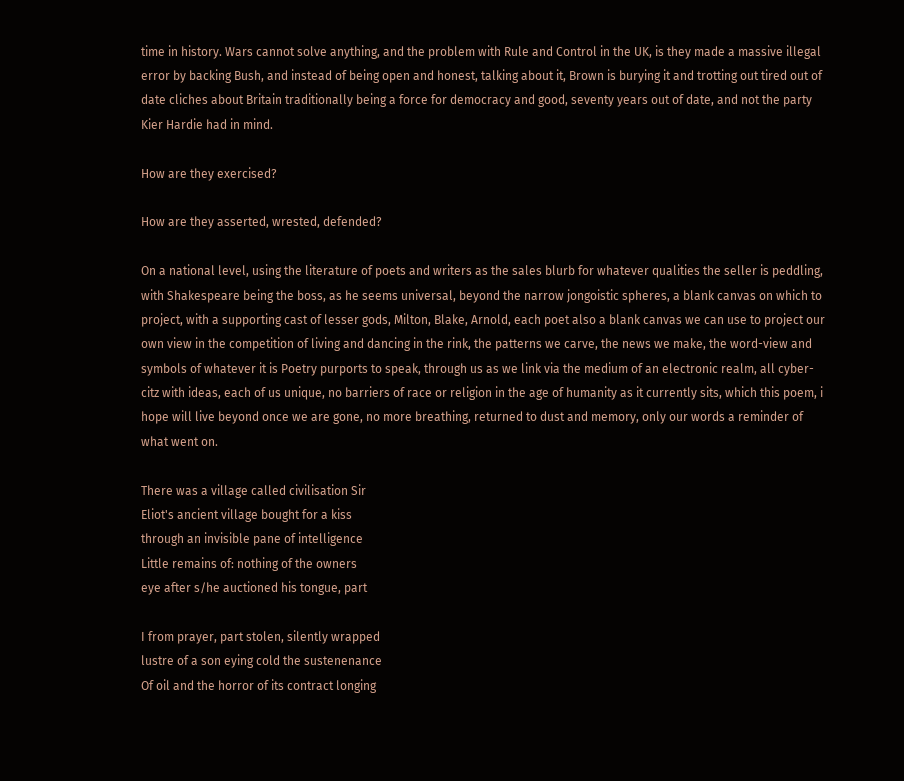time in history. Wars cannot solve anything, and the problem with Rule and Control in the UK, is they made a massive illegal error by backing Bush, and instead of being open and honest, talking about it, Brown is burying it and trotting out tired out of date cliches about Britain traditionally being a force for democracy and good, seventy years out of date, and not the party Kier Hardie had in mind.

How are they exercised?

How are they asserted, wrested, defended?

On a national level, using the literature of poets and writers as the sales blurb for whatever qualities the seller is peddling, with Shakespeare being the boss, as he seems universal, beyond the narrow jongoistic spheres, a blank canvas on which to project, with a supporting cast of lesser gods, Milton, Blake, Arnold, each poet also a blank canvas we can use to project our own view in the competition of living and dancing in the rink, the patterns we carve, the news we make, the word-view and symbols of whatever it is Poetry purports to speak, through us as we link via the medium of an electronic realm, all cyber-citz with ideas, each of us unique, no barriers of race or religion in the age of humanity as it currently sits, which this poem, i hope will live beyond once we are gone, no more breathing, returned to dust and memory, only our words a reminder of what went on.

There was a village called civilisation Sir
Eliot's ancient village bought for a kiss
through an invisible pane of intelligence
Little remains of: nothing of the owners
eye after s/he auctioned his tongue, part

I from prayer, part stolen, silently wrapped
lustre of a son eying cold the sustenenance
Of oil and the horror of its contract longing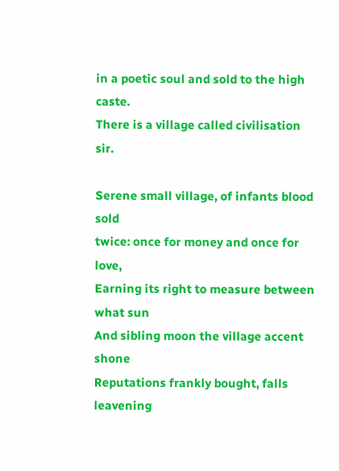in a poetic soul and sold to the high caste.
There is a village called civilisation sir.

Serene small village, of infants blood sold
twice: once for money and once for love,
Earning its right to measure between what sun
And sibling moon the village accent shone
Reputations frankly bought, falls leavening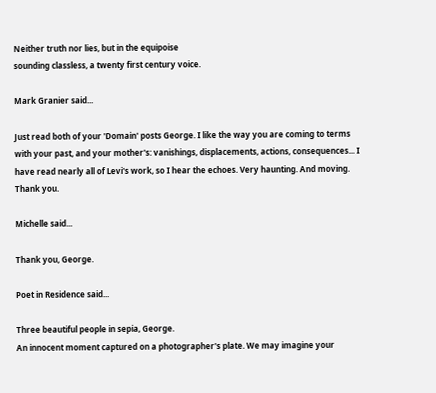Neither truth nor lies, but in the equipoise
sounding classless, a twenty first century voice.

Mark Granier said...

Just read both of your 'Domain' posts George. I like the way you are coming to terms with your past, and your mother's: vanishings, displacements, actions, consequences... I have read nearly all of Levi's work, so I hear the echoes. Very haunting. And moving. Thank you.

Michelle said...

Thank you, George.

Poet in Residence said...

Three beautiful people in sepia, George.
An innocent moment captured on a photographer's plate. We may imagine your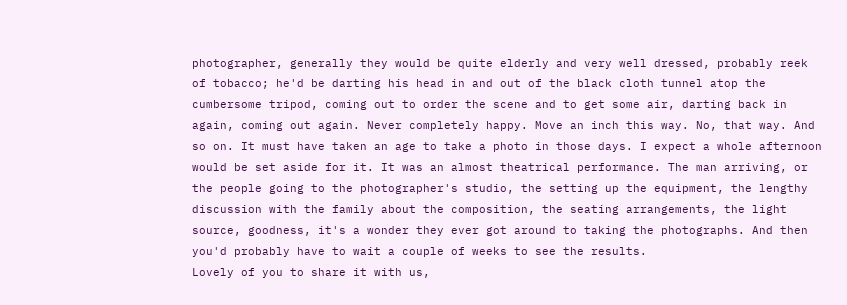photographer, generally they would be quite elderly and very well dressed, probably reek of tobacco; he'd be darting his head in and out of the black cloth tunnel atop the cumbersome tripod, coming out to order the scene and to get some air, darting back in again, coming out again. Never completely happy. Move an inch this way. No, that way. And so on. It must have taken an age to take a photo in those days. I expect a whole afternoon would be set aside for it. It was an almost theatrical performance. The man arriving, or the people going to the photographer's studio, the setting up the equipment, the lengthy discussion with the family about the composition, the seating arrangements, the light source, goodness, it's a wonder they ever got around to taking the photographs. And then you'd probably have to wait a couple of weeks to see the results.
Lovely of you to share it with us,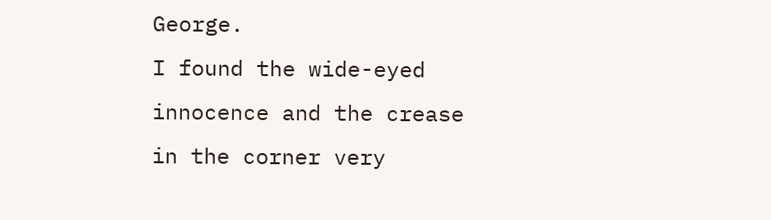George.
I found the wide-eyed innocence and the crease in the corner very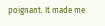poignant. It made me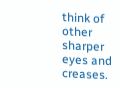think of other sharper eyes and creases.